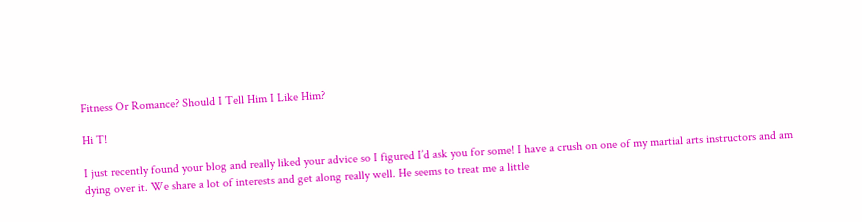Fitness Or Romance? Should I Tell Him I Like Him?

Hi T!

I just recently found your blog and really liked your advice so I figured I’d ask you for some! I have a crush on one of my martial arts instructors and am dying over it. We share a lot of interests and get along really well. He seems to treat me a little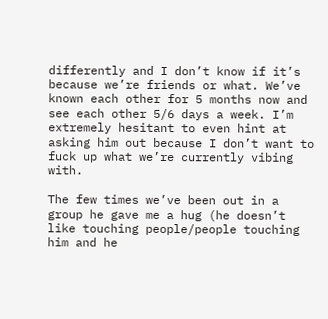differently and I don’t know if it’s because we’re friends or what. We’ve known each other for 5 months now and see each other 5/6 days a week. I’m extremely hesitant to even hint at asking him out because I don’t want to fuck up what we’re currently vibing with.

The few times we’ve been out in a group he gave me a hug (he doesn’t like touching people/people touching him and he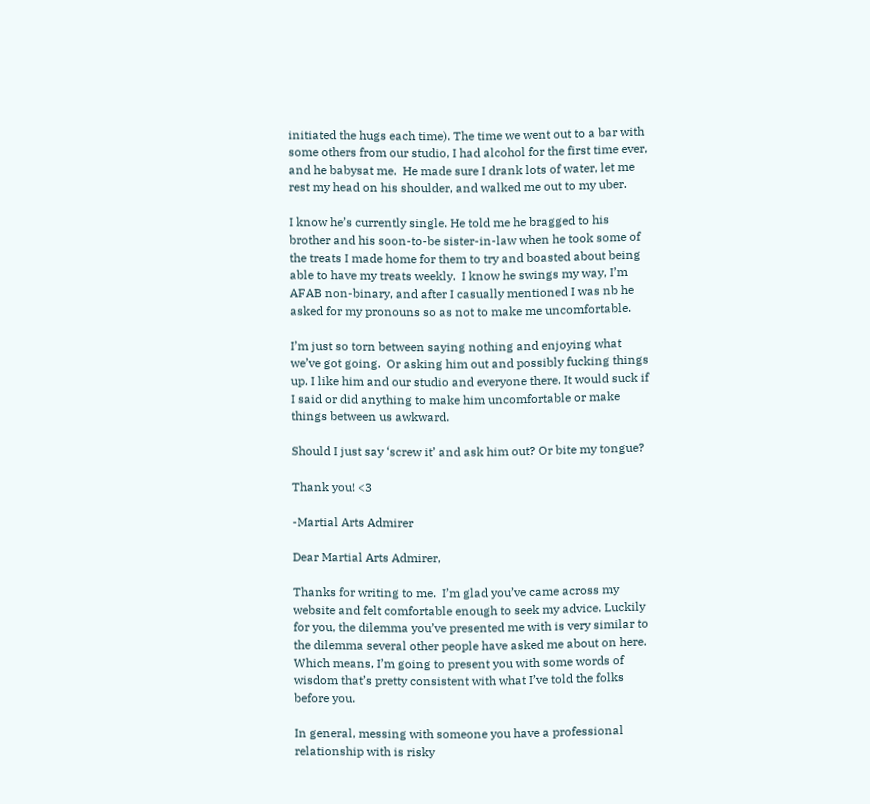initiated the hugs each time). The time we went out to a bar with some others from our studio, I had alcohol for the first time ever, and he babysat me.  He made sure I drank lots of water, let me rest my head on his shoulder, and walked me out to my uber.

I know he’s currently single. He told me he bragged to his brother and his soon-to-be sister-in-law when he took some of the treats I made home for them to try and boasted about being able to have my treats weekly.  I know he swings my way, I’m AFAB non-binary, and after I casually mentioned I was nb he asked for my pronouns so as not to make me uncomfortable.

I’m just so torn between saying nothing and enjoying what we’ve got going.  Or asking him out and possibly fucking things up. I like him and our studio and everyone there. It would suck if I said or did anything to make him uncomfortable or make things between us awkward.

Should I just say ‘screw it’ and ask him out? Or bite my tongue?

Thank you! <3

-Martial Arts Admirer

Dear Martial Arts Admirer,

Thanks for writing to me.  I’m glad you’ve came across my website and felt comfortable enough to seek my advice. Luckily for you, the dilemma you’ve presented me with is very similar to the dilemma several other people have asked me about on here.  Which means, I’m going to present you with some words of wisdom that’s pretty consistent with what I’ve told the folks before you.

In general, messing with someone you have a professional relationship with is risky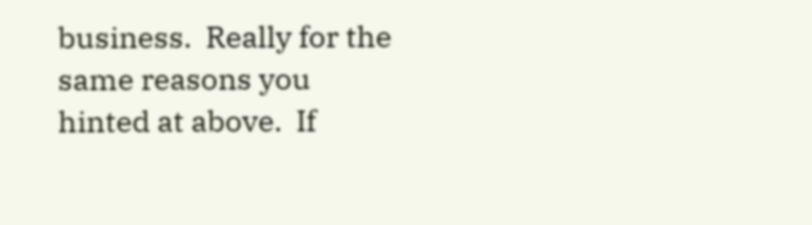business.  Really for the same reasons you hinted at above.  If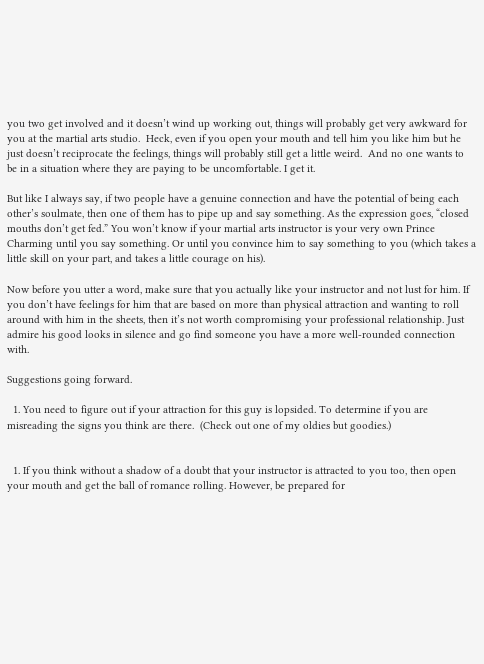you two get involved and it doesn’t wind up working out, things will probably get very awkward for you at the martial arts studio.  Heck, even if you open your mouth and tell him you like him but he just doesn’t reciprocate the feelings, things will probably still get a little weird.  And no one wants to be in a situation where they are paying to be uncomfortable. I get it.

But like I always say, if two people have a genuine connection and have the potential of being each other’s soulmate, then one of them has to pipe up and say something. As the expression goes, “closed mouths don’t get fed.” You won’t know if your martial arts instructor is your very own Prince Charming until you say something. Or until you convince him to say something to you (which takes a little skill on your part, and takes a little courage on his).

Now before you utter a word, make sure that you actually like your instructor and not lust for him. If you don’t have feelings for him that are based on more than physical attraction and wanting to roll around with him in the sheets, then it’s not worth compromising your professional relationship. Just admire his good looks in silence and go find someone you have a more well-rounded connection with.

Suggestions going forward.

  1. You need to figure out if your attraction for this guy is lopsided. To determine if you are misreading the signs you think are there.  (Check out one of my oldies but goodies.)


  1. If you think without a shadow of a doubt that your instructor is attracted to you too, then open your mouth and get the ball of romance rolling. However, be prepared for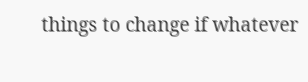things to change if whatever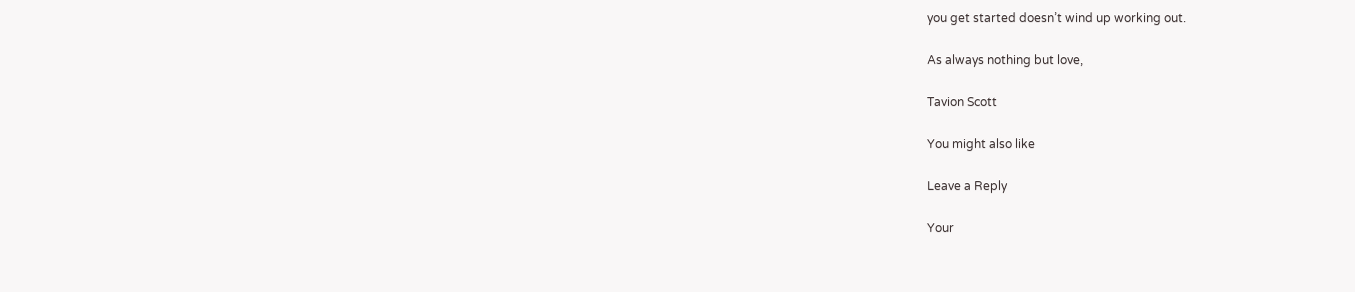you get started doesn’t wind up working out.

As always nothing but love,

Tavion Scott

You might also like

Leave a Reply

Your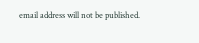email address will not be published.